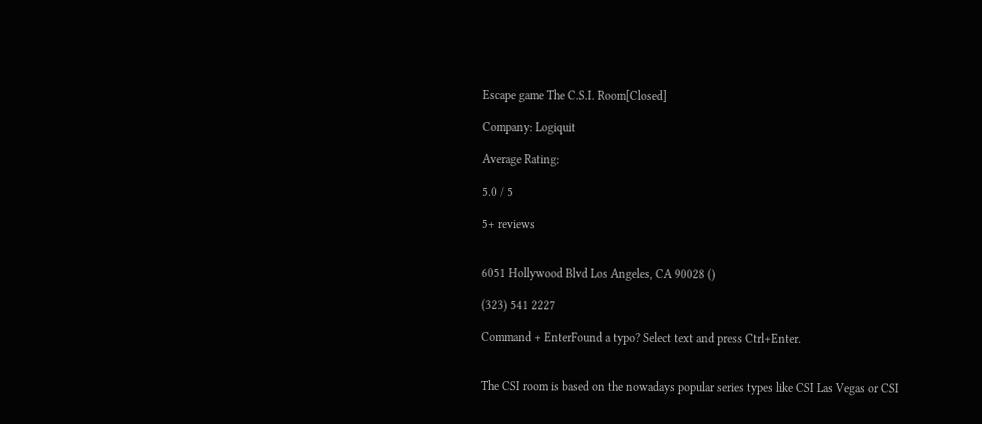Escape game The C.S.I. Room[Closed]

Company: Logiquit

Average Rating:

5.0 / 5

5+ reviews


6051 Hollywood Blvd Los Angeles, CA 90028 ()

(323) 541 2227

Command + EnterFound a typo? Select text and press Ctrl+Enter.


The CSI room is based on the nowadays popular series types like CSI Las Vegas or CSI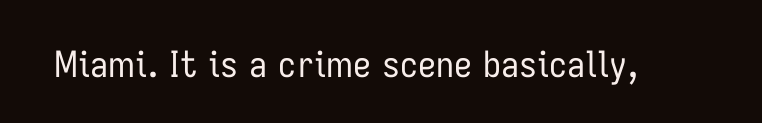Miami. It is a crime scene basically,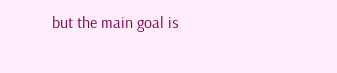but the main goal is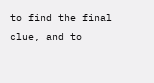to find the final clue, and to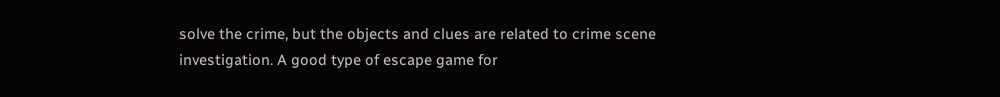solve the crime, but the objects and clues are related to crime scene investigation. A good type of escape game for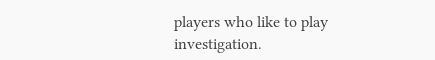players who like to play investigation.